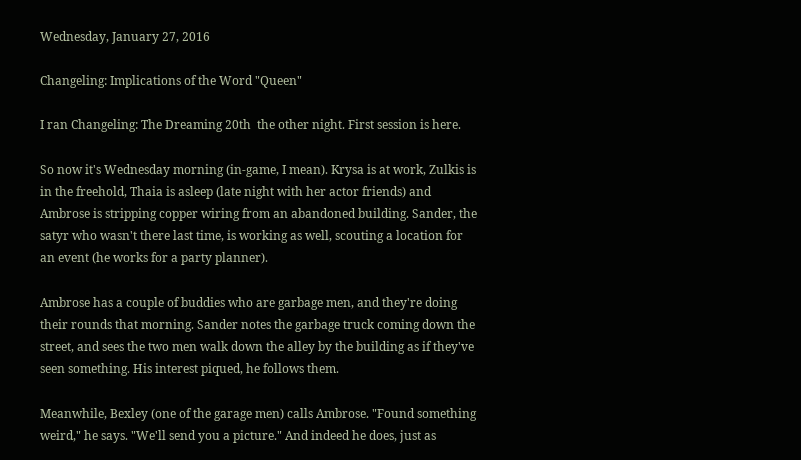Wednesday, January 27, 2016

Changeling: Implications of the Word "Queen"

I ran Changeling: The Dreaming 20th  the other night. First session is here.

So now it's Wednesday morning (in-game, I mean). Krysa is at work, Zulkis is in the freehold, Thaia is asleep (late night with her actor friends) and Ambrose is stripping copper wiring from an abandoned building. Sander, the satyr who wasn't there last time, is working as well, scouting a location for an event (he works for a party planner).

Ambrose has a couple of buddies who are garbage men, and they're doing their rounds that morning. Sander notes the garbage truck coming down the street, and sees the two men walk down the alley by the building as if they've seen something. His interest piqued, he follows them.

Meanwhile, Bexley (one of the garage men) calls Ambrose. "Found something weird," he says. "We'll send you a picture." And indeed he does, just as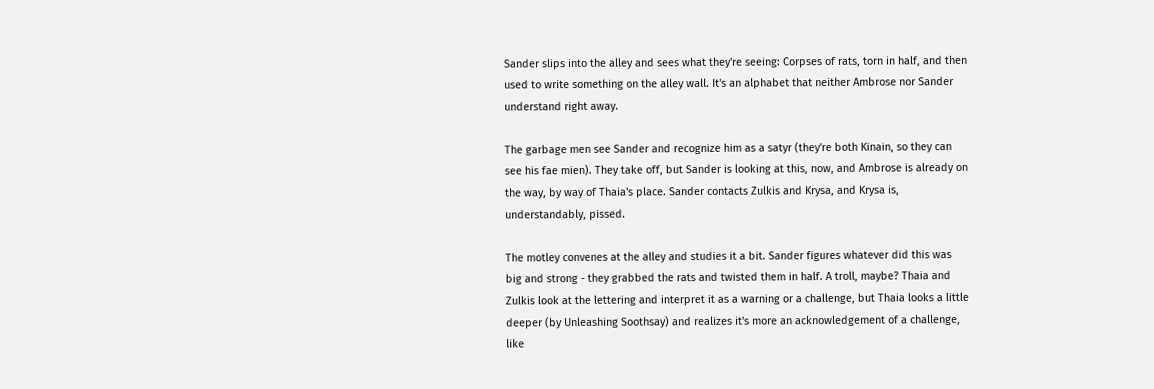Sander slips into the alley and sees what they're seeing: Corpses of rats, torn in half, and then used to write something on the alley wall. It's an alphabet that neither Ambrose nor Sander understand right away.

The garbage men see Sander and recognize him as a satyr (they're both Kinain, so they can see his fae mien). They take off, but Sander is looking at this, now, and Ambrose is already on the way, by way of Thaia's place. Sander contacts Zulkis and Krysa, and Krysa is, understandably, pissed.

The motley convenes at the alley and studies it a bit. Sander figures whatever did this was big and strong - they grabbed the rats and twisted them in half. A troll, maybe? Thaia and Zulkis look at the lettering and interpret it as a warning or a challenge, but Thaia looks a little deeper (by Unleashing Soothsay) and realizes it's more an acknowledgement of a challenge, like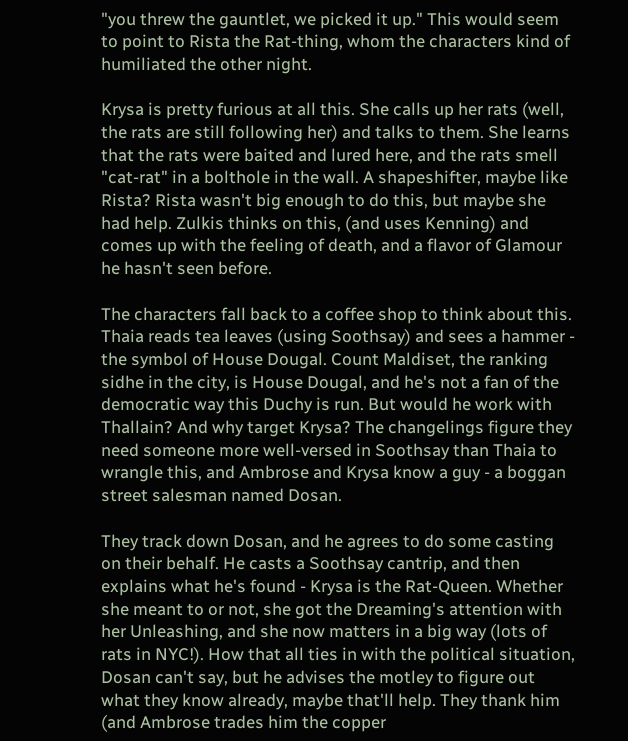"you threw the gauntlet, we picked it up." This would seem to point to Rista the Rat-thing, whom the characters kind of humiliated the other night.

Krysa is pretty furious at all this. She calls up her rats (well, the rats are still following her) and talks to them. She learns that the rats were baited and lured here, and the rats smell "cat-rat" in a bolthole in the wall. A shapeshifter, maybe like Rista? Rista wasn't big enough to do this, but maybe she had help. Zulkis thinks on this, (and uses Kenning) and comes up with the feeling of death, and a flavor of Glamour he hasn't seen before.

The characters fall back to a coffee shop to think about this. Thaia reads tea leaves (using Soothsay) and sees a hammer - the symbol of House Dougal. Count Maldiset, the ranking sidhe in the city, is House Dougal, and he's not a fan of the democratic way this Duchy is run. But would he work with Thallain? And why target Krysa? The changelings figure they need someone more well-versed in Soothsay than Thaia to wrangle this, and Ambrose and Krysa know a guy - a boggan street salesman named Dosan.

They track down Dosan, and he agrees to do some casting on their behalf. He casts a Soothsay cantrip, and then explains what he's found - Krysa is the Rat-Queen. Whether she meant to or not, she got the Dreaming's attention with her Unleashing, and she now matters in a big way (lots of rats in NYC!). How that all ties in with the political situation, Dosan can't say, but he advises the motley to figure out what they know already, maybe that'll help. They thank him (and Ambrose trades him the copper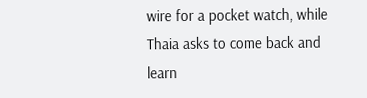wire for a pocket watch, while Thaia asks to come back and learn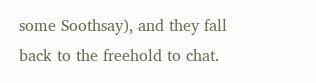some Soothsay), and they fall back to the freehold to chat.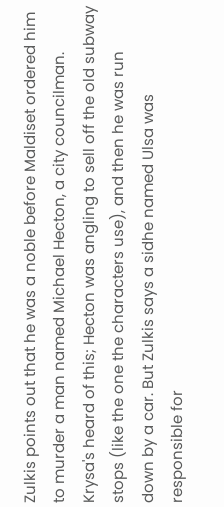Zulkis points out that he was a noble before Maldiset ordered him to murder a man named Michael Hecton, a city councilman. Krysa's heard of this; Hecton was angling to sell off the old subway stops (like the one the characters use), and then he was run down by a car. But Zulkis says a sidhe named Ulsa was responsible for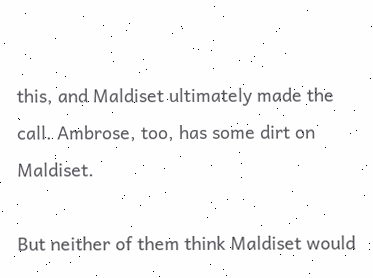this, and Maldiset ultimately made the call. Ambrose, too, has some dirt on Maldiset.

But neither of them think Maldiset would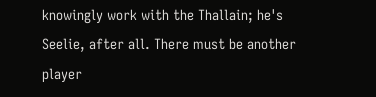knowingly work with the Thallain; he's Seelie, after all. There must be another player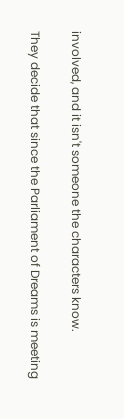involved, and it isn't someone the characters know.

They decide that since the Parliament of Dreams is meeting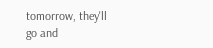tomorrow, they'll go and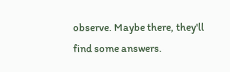observe. Maybe there, they'll find some answers.